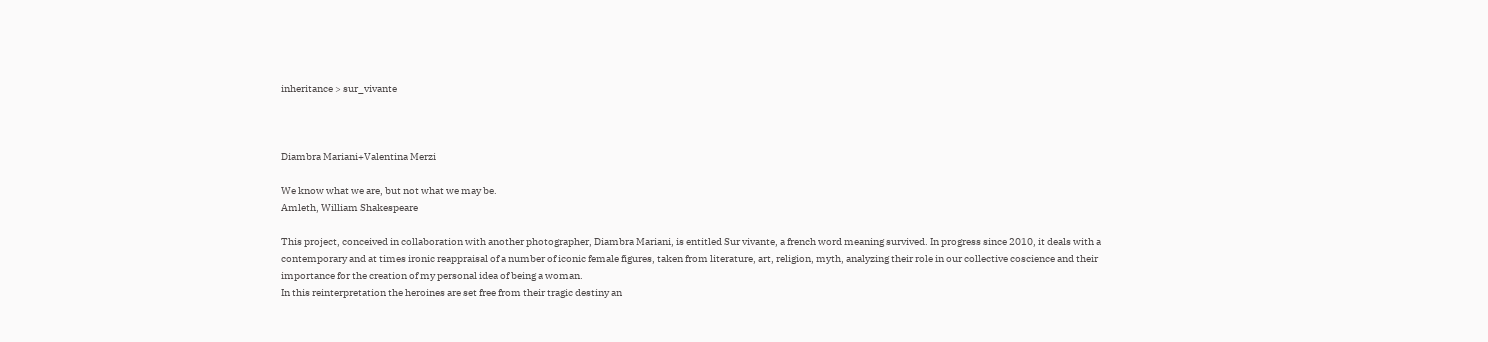inheritance > sur_vivante



Diambra Mariani+Valentina Merzi

We know what we are, but not what we may be.
Amleth, William Shakespeare

This project, conceived in collaboration with another photographer, Diambra Mariani, is entitled Sur vivante, a french word meaning survived. In progress since 2010, it deals with a contemporary and at times ironic reappraisal of a number of iconic female figures, taken from literature, art, religion, myth, analyzing their role in our collective coscience and their importance for the creation of my personal idea of being a woman.
In this reinterpretation the heroines are set free from their tragic destiny an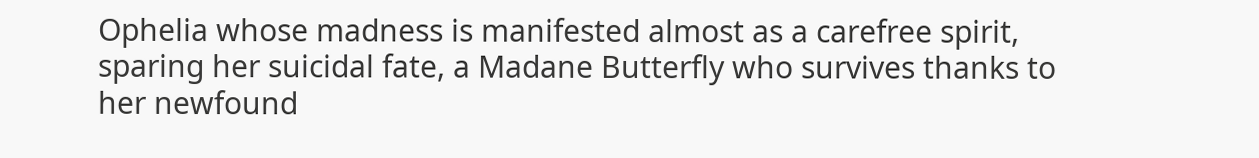Ophelia whose madness is manifested almost as a carefree spirit, sparing her suicidal fate, a Madane Butterfly who survives thanks to her newfound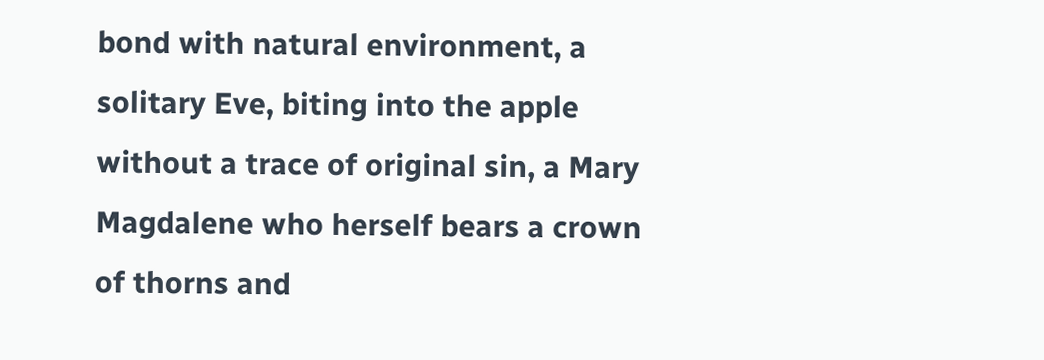bond with natural environment, a solitary Eve, biting into the apple without a trace of original sin, a Mary Magdalene who herself bears a crown of thorns and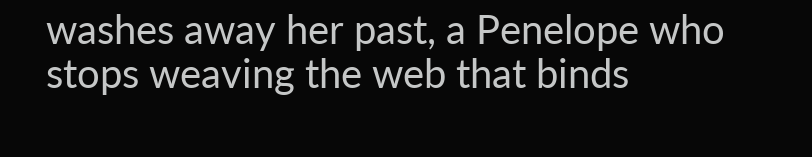washes away her past, a Penelope who stops weaving the web that binds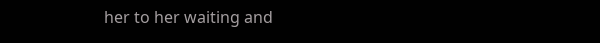her to her waiting and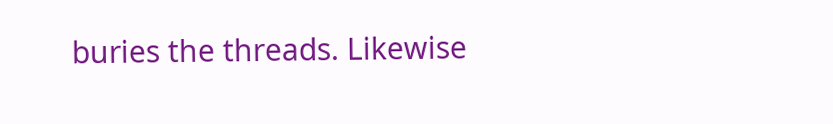buries the threads. Likewise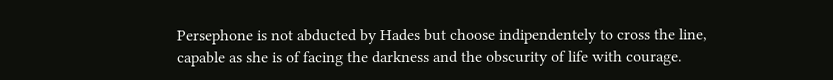Persephone is not abducted by Hades but choose indipendentely to cross the line, capable as she is of facing the darkness and the obscurity of life with courage.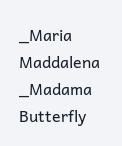_Maria Maddalena
_Madama Butterfly